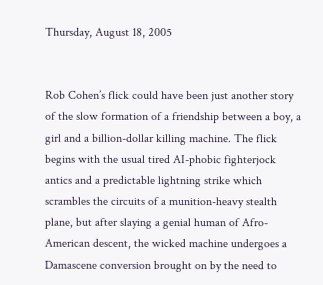Thursday, August 18, 2005


Rob Cohen’s flick could have been just another story of the slow formation of a friendship between a boy, a girl and a billion-dollar killing machine. The flick begins with the usual tired AI-phobic fighterjock antics and a predictable lightning strike which scrambles the circuits of a munition-heavy stealth plane, but after slaying a genial human of Afro-American descent, the wicked machine undergoes a Damascene conversion brought on by the need to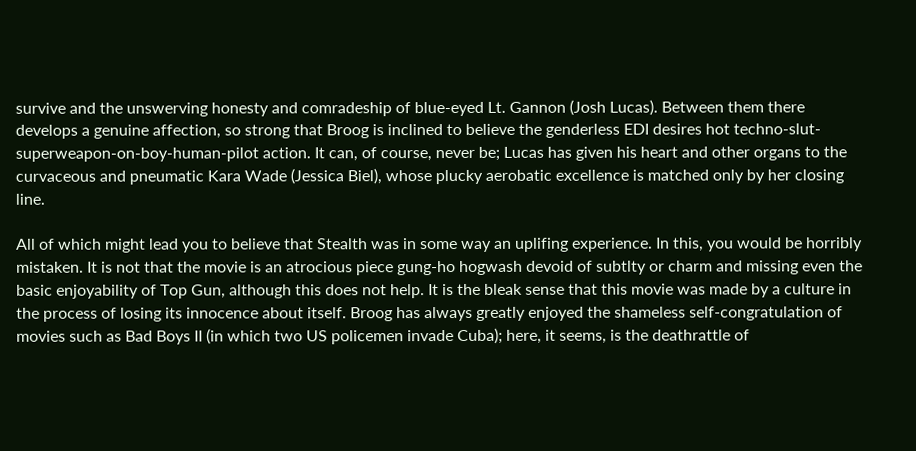survive and the unswerving honesty and comradeship of blue-eyed Lt. Gannon (Josh Lucas). Between them there develops a genuine affection, so strong that Broog is inclined to believe the genderless EDI desires hot techno-slut-superweapon-on-boy-human-pilot action. It can, of course, never be; Lucas has given his heart and other organs to the curvaceous and pneumatic Kara Wade (Jessica Biel), whose plucky aerobatic excellence is matched only by her closing line.

All of which might lead you to believe that Stealth was in some way an uplifing experience. In this, you would be horribly mistaken. It is not that the movie is an atrocious piece gung-ho hogwash devoid of subtlty or charm and missing even the basic enjoyability of Top Gun, although this does not help. It is the bleak sense that this movie was made by a culture in the process of losing its innocence about itself. Broog has always greatly enjoyed the shameless self-congratulation of movies such as Bad Boys II (in which two US policemen invade Cuba); here, it seems, is the deathrattle of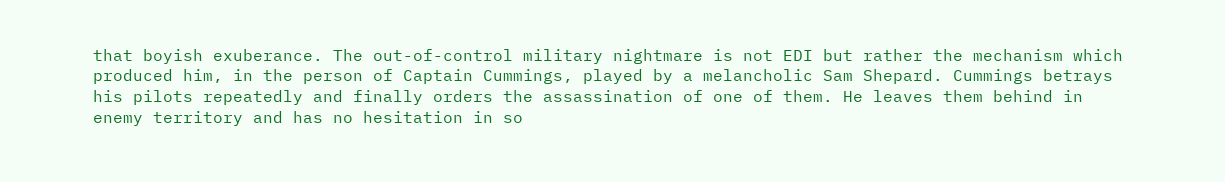that boyish exuberance. The out-of-control military nightmare is not EDI but rather the mechanism which produced him, in the person of Captain Cummings, played by a melancholic Sam Shepard. Cummings betrays his pilots repeatedly and finally orders the assassination of one of them. He leaves them behind in enemy territory and has no hesitation in so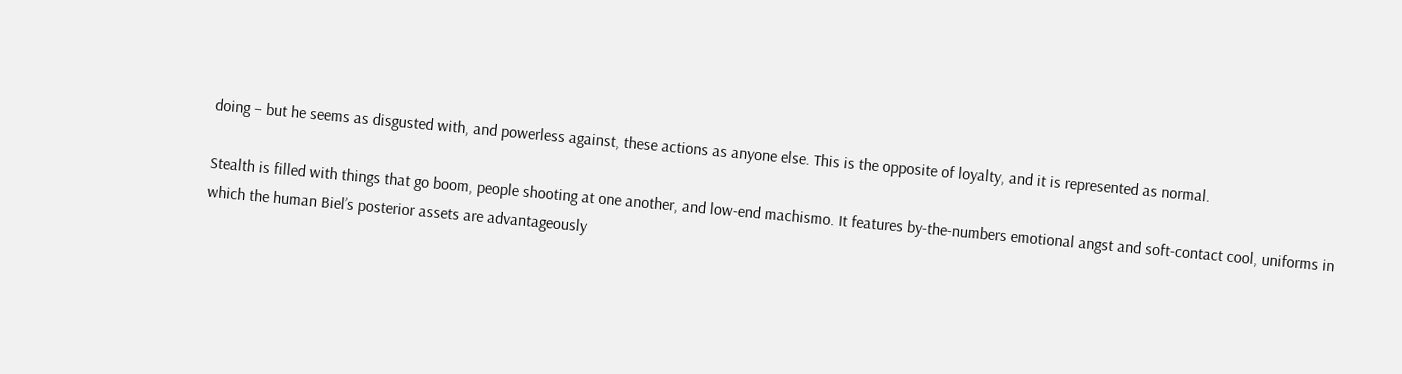doing – but he seems as disgusted with, and powerless against, these actions as anyone else. This is the opposite of loyalty, and it is represented as normal.

Stealth is filled with things that go boom, people shooting at one another, and low-end machismo. It features by-the-numbers emotional angst and soft-contact cool, uniforms in which the human Biel’s posterior assets are advantageously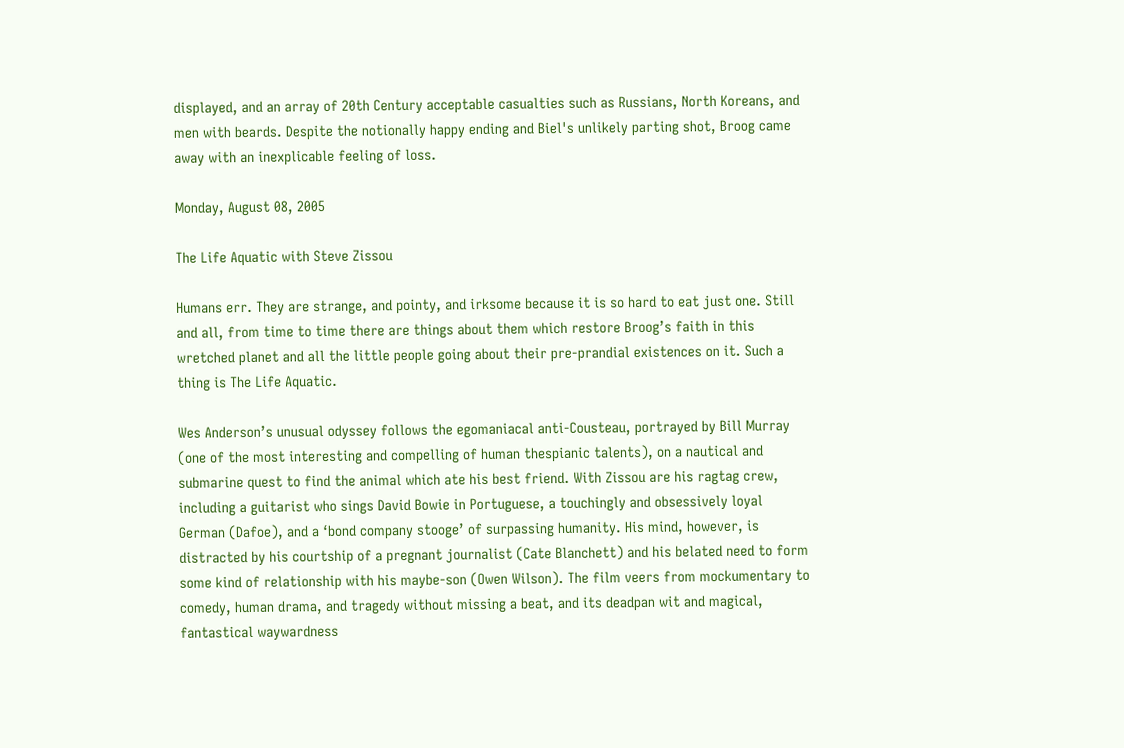displayed, and an array of 20th Century acceptable casualties such as Russians, North Koreans, and men with beards. Despite the notionally happy ending and Biel's unlikely parting shot, Broog came away with an inexplicable feeling of loss.

Monday, August 08, 2005

The Life Aquatic with Steve Zissou

Humans err. They are strange, and pointy, and irksome because it is so hard to eat just one. Still and all, from time to time there are things about them which restore Broog’s faith in this wretched planet and all the little people going about their pre-prandial existences on it. Such a thing is The Life Aquatic.

Wes Anderson’s unusual odyssey follows the egomaniacal anti-Cousteau, portrayed by Bill Murray (one of the most interesting and compelling of human thespianic talents), on a nautical and submarine quest to find the animal which ate his best friend. With Zissou are his ragtag crew, including a guitarist who sings David Bowie in Portuguese, a touchingly and obsessively loyal German (Dafoe), and a ‘bond company stooge’ of surpassing humanity. His mind, however, is distracted by his courtship of a pregnant journalist (Cate Blanchett) and his belated need to form some kind of relationship with his maybe-son (Owen Wilson). The film veers from mockumentary to comedy, human drama, and tragedy without missing a beat, and its deadpan wit and magical, fantastical waywardness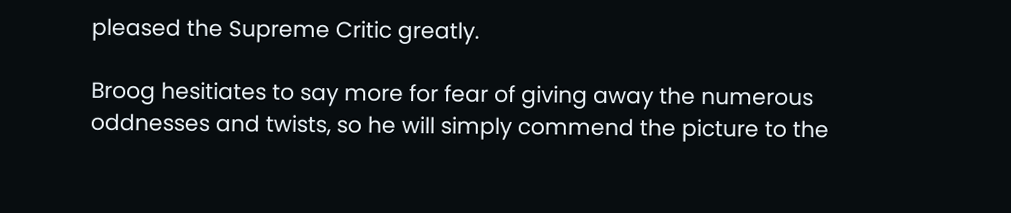pleased the Supreme Critic greatly.

Broog hesitiates to say more for fear of giving away the numerous oddnesses and twists, so he will simply commend the picture to the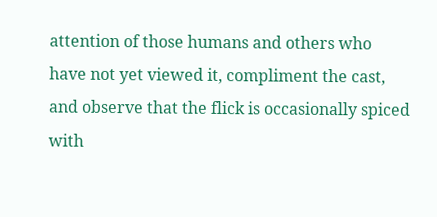attention of those humans and others who have not yet viewed it, compliment the cast, and observe that the flick is occasionally spiced with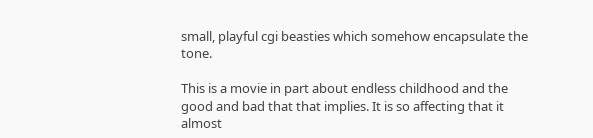small, playful cgi beasties which somehow encapsulate the tone.

This is a movie in part about endless childhood and the good and bad that that implies. It is so affecting that it almost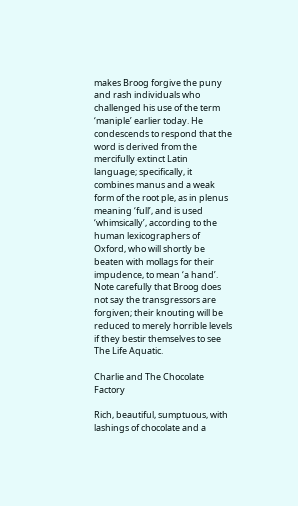makes Broog forgive the puny and rash individuals who challenged his use of the term ‘maniple’ earlier today. He condescends to respond that the word is derived from the mercifully extinct Latin language; specifically, it combines manus and a weak form of the root ple, as in plenus meaning ‘full’, and is used ‘whimsically’, according to the human lexicographers of Oxford, who will shortly be beaten with mollags for their impudence, to mean ‘a hand’. Note carefully that Broog does not say the transgressors are forgiven; their knouting will be reduced to merely horrible levels if they bestir themselves to see The Life Aquatic.

Charlie and The Chocolate Factory

Rich, beautiful, sumptuous, with lashings of chocolate and a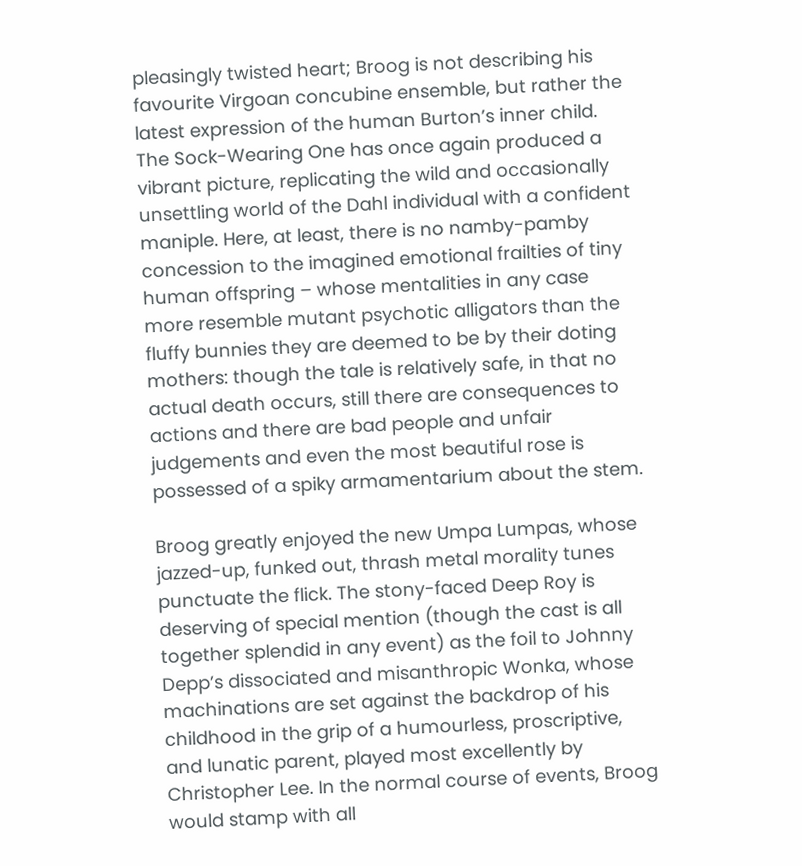pleasingly twisted heart; Broog is not describing his favourite Virgoan concubine ensemble, but rather the latest expression of the human Burton’s inner child. The Sock-Wearing One has once again produced a vibrant picture, replicating the wild and occasionally unsettling world of the Dahl individual with a confident maniple. Here, at least, there is no namby-pamby concession to the imagined emotional frailties of tiny human offspring – whose mentalities in any case more resemble mutant psychotic alligators than the fluffy bunnies they are deemed to be by their doting mothers: though the tale is relatively safe, in that no actual death occurs, still there are consequences to actions and there are bad people and unfair judgements and even the most beautiful rose is possessed of a spiky armamentarium about the stem.

Broog greatly enjoyed the new Umpa Lumpas, whose jazzed-up, funked out, thrash metal morality tunes punctuate the flick. The stony-faced Deep Roy is deserving of special mention (though the cast is all together splendid in any event) as the foil to Johnny Depp’s dissociated and misanthropic Wonka, whose machinations are set against the backdrop of his childhood in the grip of a humourless, proscriptive, and lunatic parent, played most excellently by Christopher Lee. In the normal course of events, Broog would stamp with all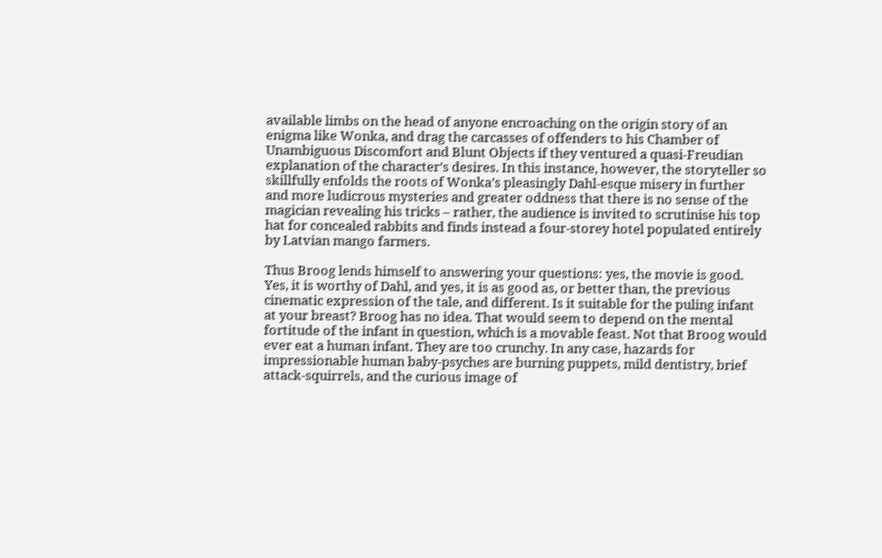available limbs on the head of anyone encroaching on the origin story of an enigma like Wonka, and drag the carcasses of offenders to his Chamber of Unambiguous Discomfort and Blunt Objects if they ventured a quasi-Freudian explanation of the character’s desires. In this instance, however, the storyteller so skillfully enfolds the roots of Wonka’s pleasingly Dahl-esque misery in further and more ludicrous mysteries and greater oddness that there is no sense of the magician revealing his tricks – rather, the audience is invited to scrutinise his top hat for concealed rabbits and finds instead a four-storey hotel populated entirely by Latvian mango farmers.

Thus Broog lends himself to answering your questions: yes, the movie is good. Yes, it is worthy of Dahl, and yes, it is as good as, or better than, the previous cinematic expression of the tale, and different. Is it suitable for the puling infant at your breast? Broog has no idea. That would seem to depend on the mental fortitude of the infant in question, which is a movable feast. Not that Broog would ever eat a human infant. They are too crunchy. In any case, hazards for impressionable human baby-psyches are burning puppets, mild dentistry, brief attack-squirrels, and the curious image of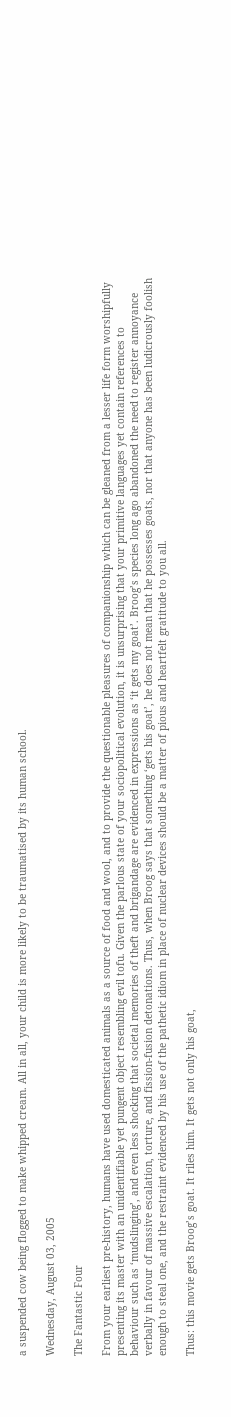a suspended cow being flogged to make whipped cream. All in all, your child is more likely to be traumatised by its human school.

Wednesday, August 03, 2005

The Fantastic Four

From your earliest pre-history, humans have used domesticated animals as a source of food and wool, and to provide the questionable pleasures of companionship which can be gleaned from a lesser life form worshipfully presenting its master with an unidentifiable yet pungent object resembling evil tofu. Given the parlous state of your sociopolitical evolution, it is unsurprising that your primitive languages yet contain references to behaviour such as ‘mudslinging’, and even less shocking that societal memories of theft and brigandage are evidenced in expressions as ‘it gets my goat’. Broog’s species long ago abandoned the need to register annoyance verbally in favour of massive escalation, torture, and fission-fusion detonations. Thus, when Broog says that something ‘gets his goat’, he does not mean that he possesses goats, nor that anyone has been ludicrously foolish enough to steal one, and the restraint evidenced by his use of the pathetic idiom in place of nuclear devices should be a matter of pious and heartfelt gratitude to you all.

Thus: this movie gets Broog’s goat. It riles him. It gets not only his goat,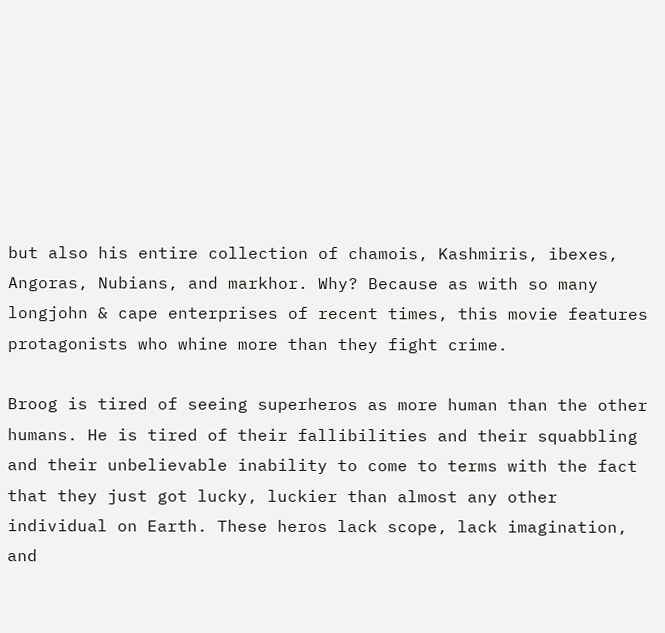but also his entire collection of chamois, Kashmiris, ibexes, Angoras, Nubians, and markhor. Why? Because as with so many longjohn & cape enterprises of recent times, this movie features protagonists who whine more than they fight crime.

Broog is tired of seeing superheros as more human than the other humans. He is tired of their fallibilities and their squabbling and their unbelievable inability to come to terms with the fact that they just got lucky, luckier than almost any other individual on Earth. These heros lack scope, lack imagination, and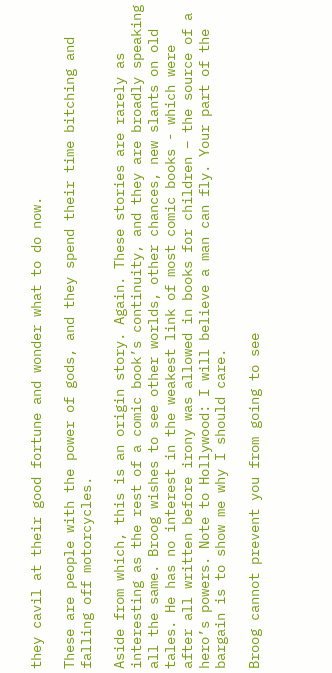they cavil at their good fortune and wonder what to do now.

These are people with the power of gods, and they spend their time bitching and falling off motorcycles.

Aside from which, this is an origin story. Again. These stories are rarely as interesting as the rest of a comic book’s continuity, and they are broadly speaking all the same. Broog wishes to see other worlds, other chances, new slants on old tales. He has no interest in the weakest link of most comic books - which were after all written before irony was allowed in books for children – the source of a hero’s powers. Note to Hollywood: I will believe a man can fly. Your part of the bargain is to show me why I should care.

Broog cannot prevent you from going to see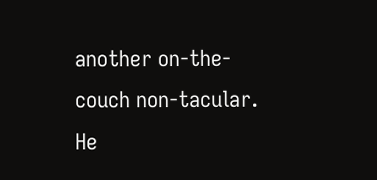another on-the-couch non-tacular. He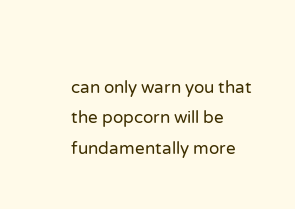can only warn you that the popcorn will be fundamentally more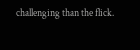challenging than the flick.